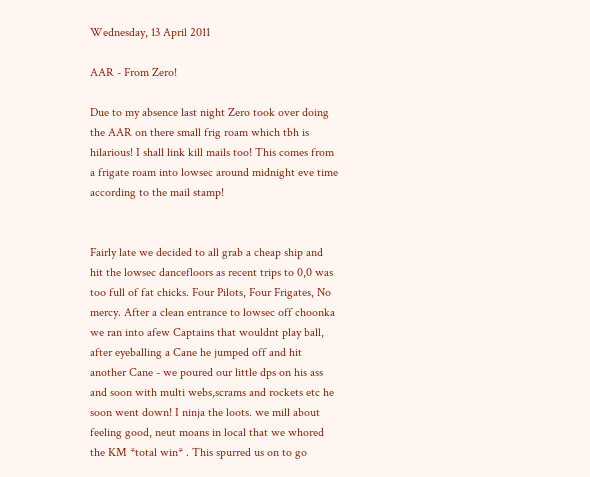Wednesday, 13 April 2011

AAR - From Zero!

Due to my absence last night Zero took over doing the AAR on there small frig roam which tbh is hilarious! I shall link kill mails too! This comes from a frigate roam into lowsec around midnight eve time according to the mail stamp!


Fairly late we decided to all grab a cheap ship and hit the lowsec dancefloors as recent trips to 0,0 was too full of fat chicks. Four Pilots, Four Frigates, No mercy. After a clean entrance to lowsec off choonka we ran into afew Captains that wouldnt play ball, after eyeballing a Cane he jumped off and hit another Cane - we poured our little dps on his ass and soon with multi webs,scrams and rockets etc he soon went down! I ninja the loots. we mill about feeling good, neut moans in local that we whored the KM *total win* . This spurred us on to go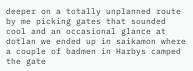deeper on a totally unplanned route by me picking gates that sounded cool and an occasional glance at dotlan we ended up in saikamon where a couple of badmen in Harbys camped the gate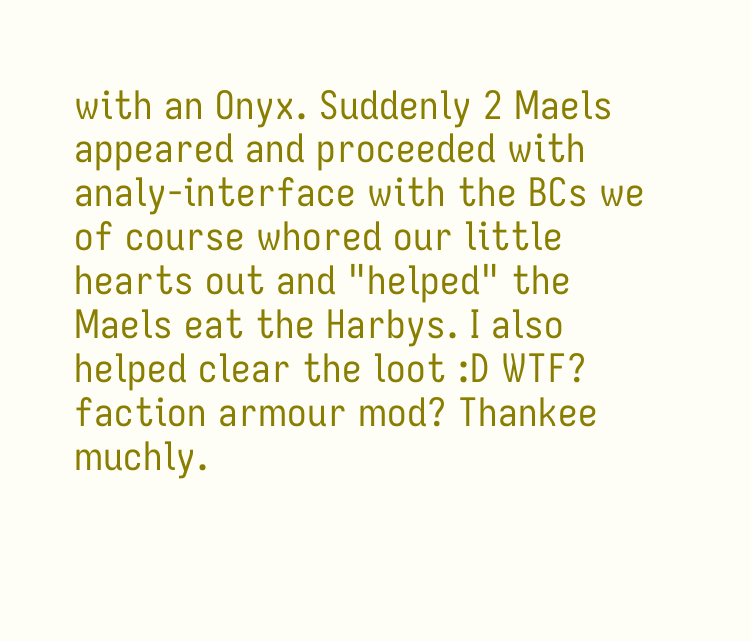with an Onyx. Suddenly 2 Maels appeared and proceeded with analy-interface with the BCs we of course whored our little hearts out and "helped" the Maels eat the Harbys. I also helped clear the loot :D WTF? faction armour mod? Thankee muchly.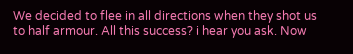We decided to flee in all directions when they shot us to half armour. All this success? i hear you ask. Now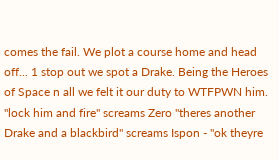comes the fail. We plot a course home and head off... 1 stop out we spot a Drake. Being the Heroes of Space n all we felt it our duty to WTFPWN him. "lock him and fire" screams Zero "theres another Drake and a blackbird" screams Ispon - "ok theyre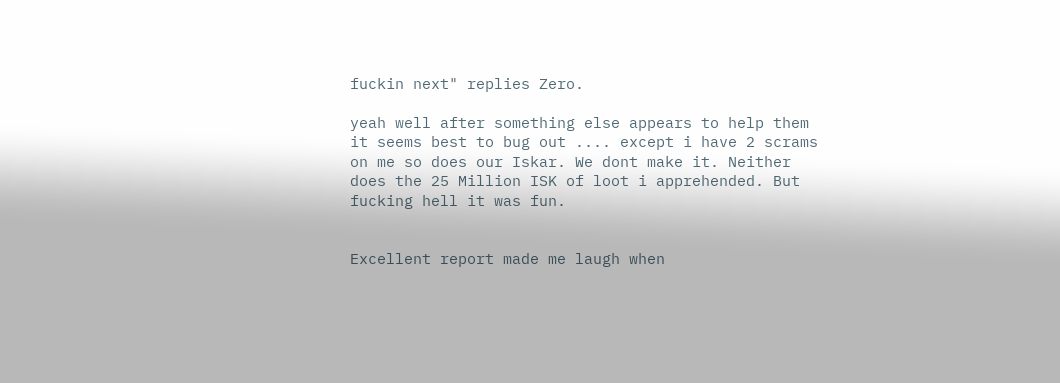fuckin next" replies Zero.

yeah well after something else appears to help them it seems best to bug out .... except i have 2 scrams on me so does our Iskar. We dont make it. Neither does the 25 Million ISK of loot i apprehended. But fucking hell it was fun.


Excellent report made me laugh when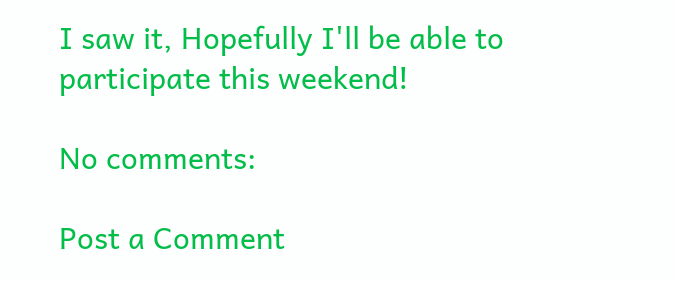I saw it, Hopefully I'll be able to participate this weekend!

No comments:

Post a Comment